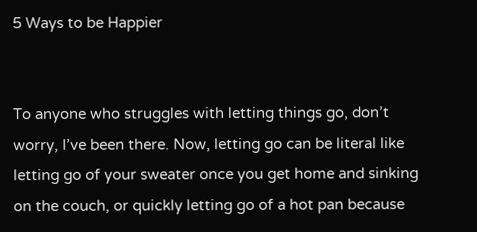5 Ways to be Happier


To anyone who struggles with letting things go, don’t worry, I’ve been there. Now, letting go can be literal like letting go of your sweater once you get home and sinking on the couch, or quickly letting go of a hot pan because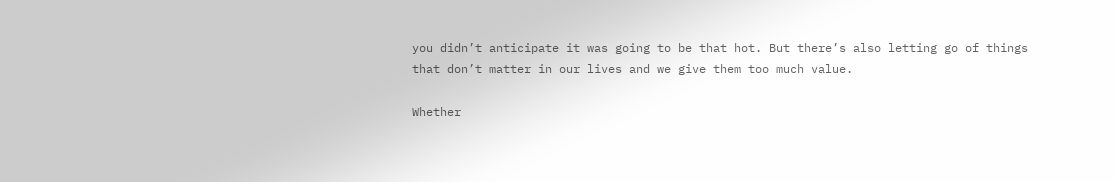you didn’t anticipate it was going to be that hot. But there’s also letting go of things that don’t matter in our lives and we give them too much value.

Whether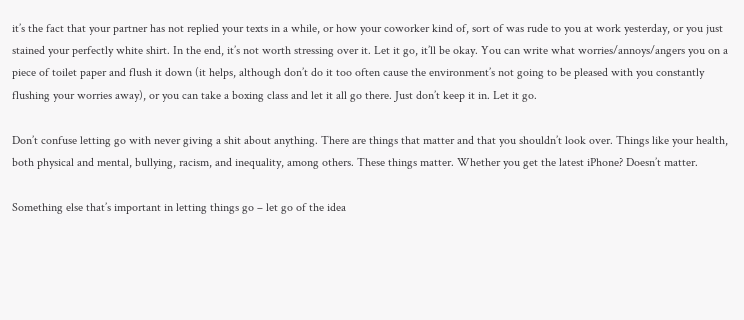it’s the fact that your partner has not replied your texts in a while, or how your coworker kind of, sort of was rude to you at work yesterday, or you just stained your perfectly white shirt. In the end, it’s not worth stressing over it. Let it go, it’ll be okay. You can write what worries/annoys/angers you on a piece of toilet paper and flush it down (it helps, although don’t do it too often cause the environment’s not going to be pleased with you constantly flushing your worries away), or you can take a boxing class and let it all go there. Just don’t keep it in. Let it go.

Don’t confuse letting go with never giving a shit about anything. There are things that matter and that you shouldn’t look over. Things like your health, both physical and mental, bullying, racism, and inequality, among others. These things matter. Whether you get the latest iPhone? Doesn’t matter.

Something else that’s important in letting things go – let go of the idea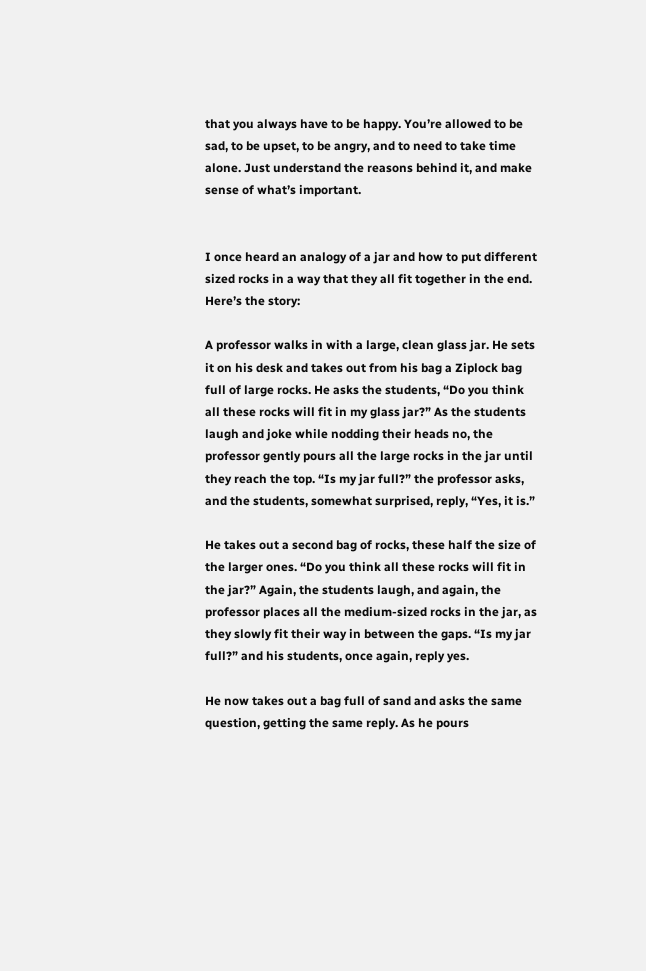that you always have to be happy. You’re allowed to be sad, to be upset, to be angry, and to need to take time alone. Just understand the reasons behind it, and make sense of what’s important.


I once heard an analogy of a jar and how to put different sized rocks in a way that they all fit together in the end. Here’s the story:

A professor walks in with a large, clean glass jar. He sets it on his desk and takes out from his bag a Ziplock bag full of large rocks. He asks the students, “Do you think all these rocks will fit in my glass jar?” As the students laugh and joke while nodding their heads no, the professor gently pours all the large rocks in the jar until they reach the top. “Is my jar full?” the professor asks, and the students, somewhat surprised, reply, “Yes, it is.”

He takes out a second bag of rocks, these half the size of the larger ones. “Do you think all these rocks will fit in the jar?” Again, the students laugh, and again, the professor places all the medium-sized rocks in the jar, as they slowly fit their way in between the gaps. “Is my jar full?” and his students, once again, reply yes.

He now takes out a bag full of sand and asks the same question, getting the same reply. As he pours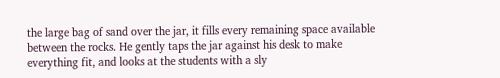the large bag of sand over the jar, it fills every remaining space available between the rocks. He gently taps the jar against his desk to make everything fit, and looks at the students with a sly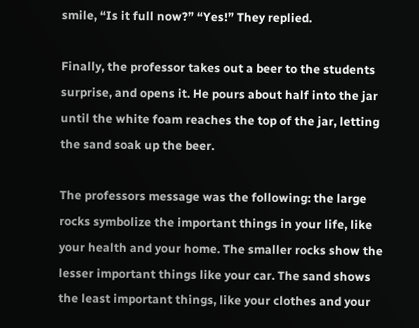smile, “Is it full now?” “Yes!” They replied.

Finally, the professor takes out a beer to the students surprise, and opens it. He pours about half into the jar until the white foam reaches the top of the jar, letting the sand soak up the beer.

The professors message was the following: the large rocks symbolize the important things in your life, like your health and your home. The smaller rocks show the lesser important things like your car. The sand shows the least important things, like your clothes and your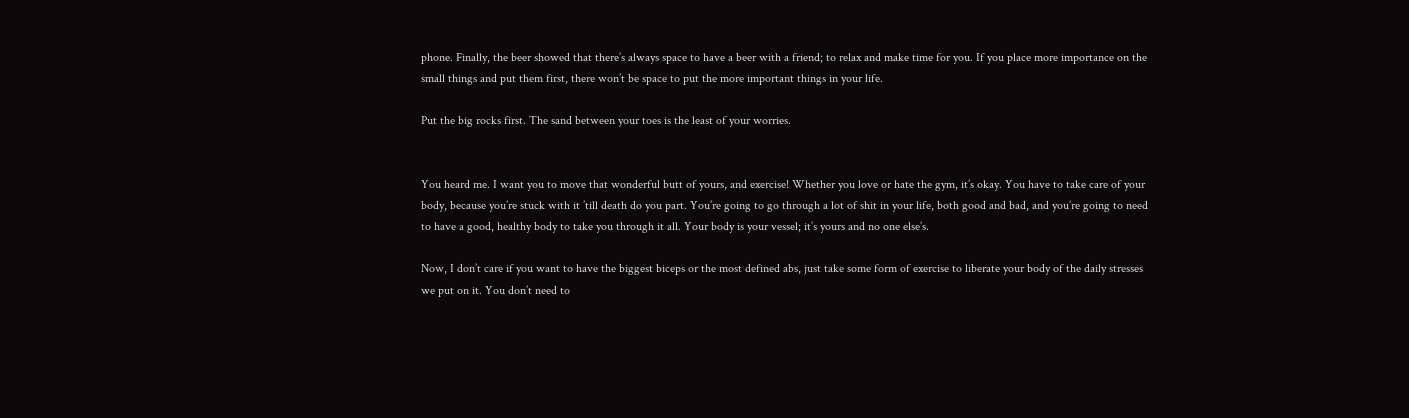phone. Finally, the beer showed that there’s always space to have a beer with a friend; to relax and make time for you. If you place more importance on the small things and put them first, there won’t be space to put the more important things in your life.

Put the big rocks first. The sand between your toes is the least of your worries.


You heard me. I want you to move that wonderful butt of yours, and exercise! Whether you love or hate the gym, it’s okay. You have to take care of your body, because you’re stuck with it ’till death do you part. You’re going to go through a lot of shit in your life, both good and bad, and you’re going to need to have a good, healthy body to take you through it all. Your body is your vessel; it’s yours and no one else’s.

Now, I don’t care if you want to have the biggest biceps or the most defined abs, just take some form of exercise to liberate your body of the daily stresses we put on it. You don’t need to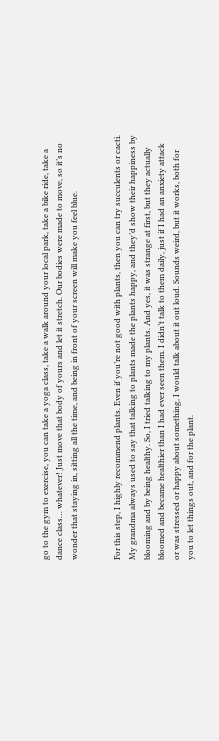go to the gym to exercise, you can take a yoga class, take a walk around your local park, take a bike ride, take a dance class… whatever! Just move that body of yours and let it stretch. Our bodies were made to move, so it’s no wonder that staying in, sitting all the time, and being in front of your screen will make you feel blue.


For this step, I highly recommend plants. Even if you’re not good with plants, then you can try succulents or cacti. My grandma always used to say that talking to plants made the plants happy, and they’d show their happiness by blooming and by being healthy. So, I tried talking to my plants. And yes, it was strange at first, but they actually bloomed and became healthier than I had ever seen them. I didn’t talk to them daily, just if I had an anxiety attack or was stressed or happy about something, I would talk about it out loud. Sounds weird, but it works, both for you to let things out, and for the plant.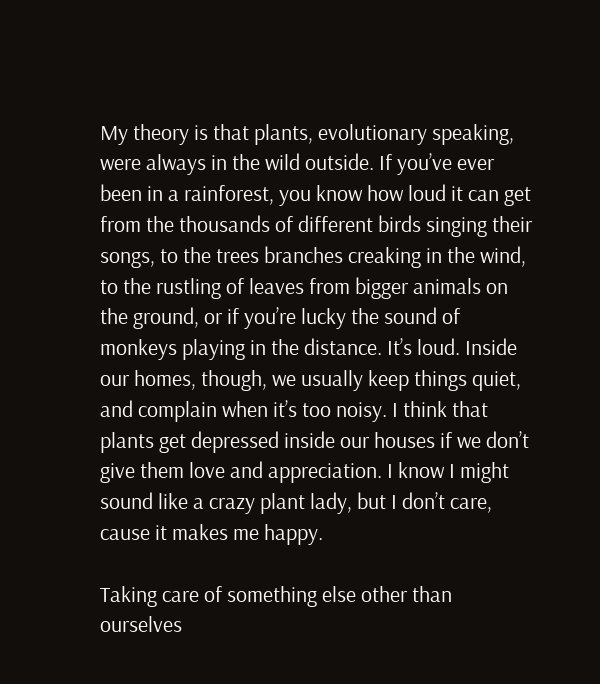My theory is that plants, evolutionary speaking, were always in the wild outside. If you’ve ever been in a rainforest, you know how loud it can get from the thousands of different birds singing their songs, to the trees branches creaking in the wind, to the rustling of leaves from bigger animals on the ground, or if you’re lucky the sound of monkeys playing in the distance. It’s loud. Inside our homes, though, we usually keep things quiet, and complain when it’s too noisy. I think that plants get depressed inside our houses if we don’t give them love and appreciation. I know I might sound like a crazy plant lady, but I don’t care, cause it makes me happy.

Taking care of something else other than ourselves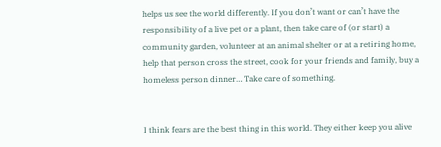helps us see the world differently. If you don’t want or can’t have the responsibility of a live pet or a plant, then take care of (or start) a community garden, volunteer at an animal shelter or at a retiring home, help that person cross the street, cook for your friends and family, buy a homeless person dinner… Take care of something.


I think fears are the best thing in this world. They either keep you alive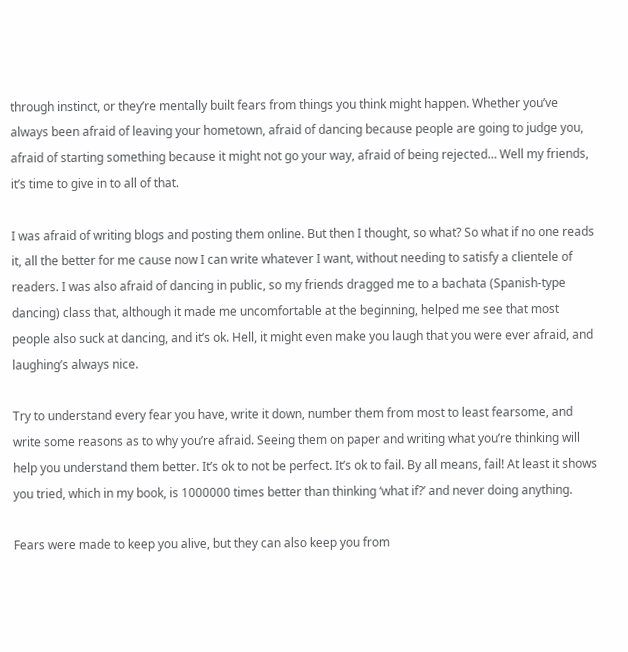through instinct, or they’re mentally built fears from things you think might happen. Whether you’ve always been afraid of leaving your hometown, afraid of dancing because people are going to judge you, afraid of starting something because it might not go your way, afraid of being rejected… Well my friends, it’s time to give in to all of that.

I was afraid of writing blogs and posting them online. But then I thought, so what? So what if no one reads it, all the better for me cause now I can write whatever I want, without needing to satisfy a clientele of readers. I was also afraid of dancing in public, so my friends dragged me to a bachata (Spanish-type dancing) class that, although it made me uncomfortable at the beginning, helped me see that most people also suck at dancing, and it’s ok. Hell, it might even make you laugh that you were ever afraid, and laughing’s always nice.

Try to understand every fear you have, write it down, number them from most to least fearsome, and write some reasons as to why you’re afraid. Seeing them on paper and writing what you’re thinking will help you understand them better. It’s ok to not be perfect. It’s ok to fail. By all means, fail! At least it shows you tried, which in my book, is 1000000 times better than thinking ‘what if?’ and never doing anything.

Fears were made to keep you alive, but they can also keep you from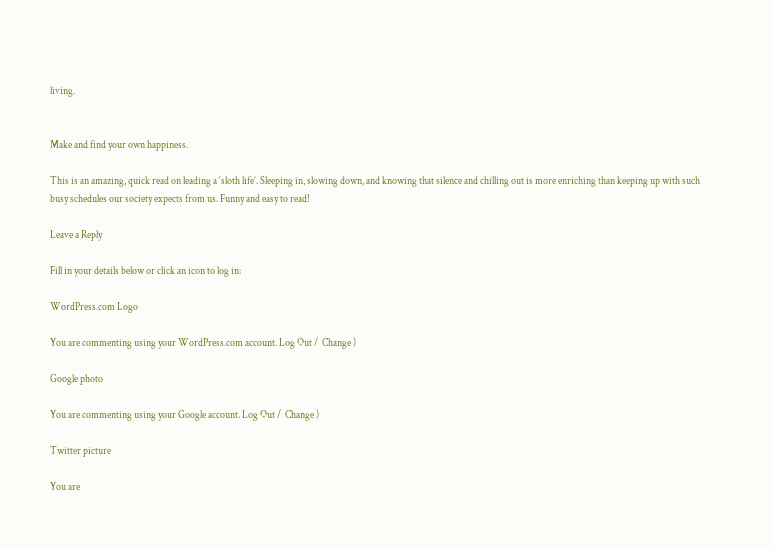living.


Make and find your own happiness.

This is an amazing, quick read on leading a ‘sloth life’. Sleeping in, slowing down, and knowing that silence and chilling out is more enriching than keeping up with such busy schedules our society expects from us. Funny and easy to read!

Leave a Reply

Fill in your details below or click an icon to log in:

WordPress.com Logo

You are commenting using your WordPress.com account. Log Out /  Change )

Google photo

You are commenting using your Google account. Log Out /  Change )

Twitter picture

You are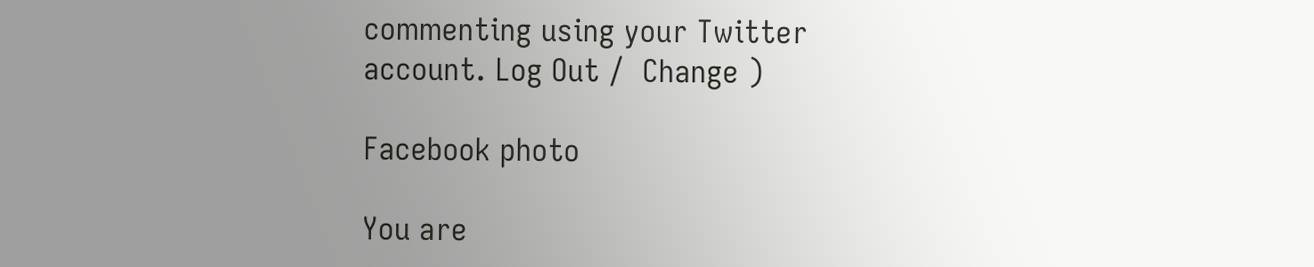commenting using your Twitter account. Log Out /  Change )

Facebook photo

You are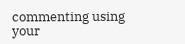commenting using your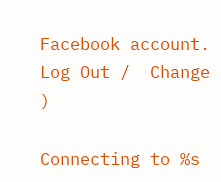Facebook account. Log Out /  Change )

Connecting to %s